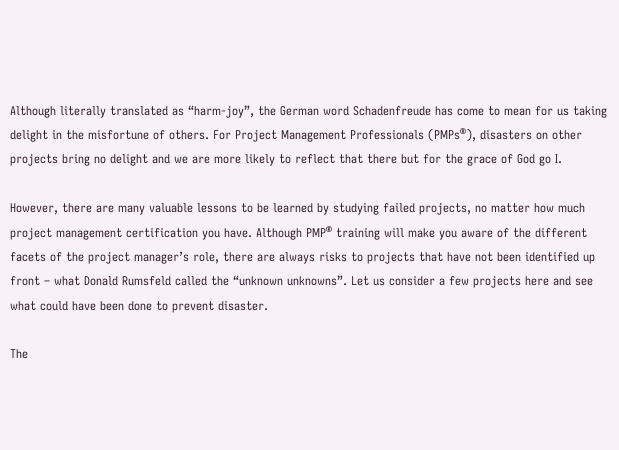Although literally translated as “harm-joy”, the German word Schadenfreude has come to mean for us taking delight in the misfortune of others. For Project Management Professionals (PMPs®), disasters on other projects bring no delight and we are more likely to reflect that there but for the grace of God go I.

However, there are many valuable lessons to be learned by studying failed projects, no matter how much project management certification you have. Although PMP® training will make you aware of the different facets of the project manager’s role, there are always risks to projects that have not been identified up front – what Donald Rumsfeld called the “unknown unknowns”. Let us consider a few projects here and see what could have been done to prevent disaster.

The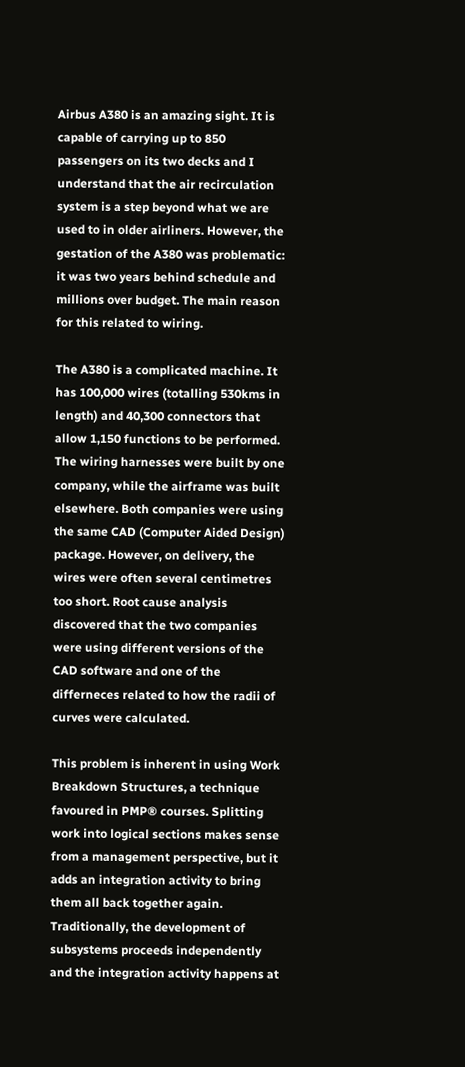Airbus A380 is an amazing sight. It is capable of carrying up to 850 passengers on its two decks and I understand that the air recirculation system is a step beyond what we are used to in older airliners. However, the gestation of the A380 was problematic: it was two years behind schedule and millions over budget. The main reason for this related to wiring.

The A380 is a complicated machine. It has 100,000 wires (totalling 530kms in length) and 40,300 connectors that allow 1,150 functions to be performed. The wiring harnesses were built by one company, while the airframe was built elsewhere. Both companies were using the same CAD (Computer Aided Design) package. However, on delivery, the wires were often several centimetres too short. Root cause analysis discovered that the two companies were using different versions of the CAD software and one of the differneces related to how the radii of curves were calculated.

This problem is inherent in using Work Breakdown Structures, a technique favoured in PMP® courses. Splitting work into logical sections makes sense from a management perspective, but it adds an integration activity to bring them all back together again. Traditionally, the development of subsystems proceeds independently and the integration activity happens at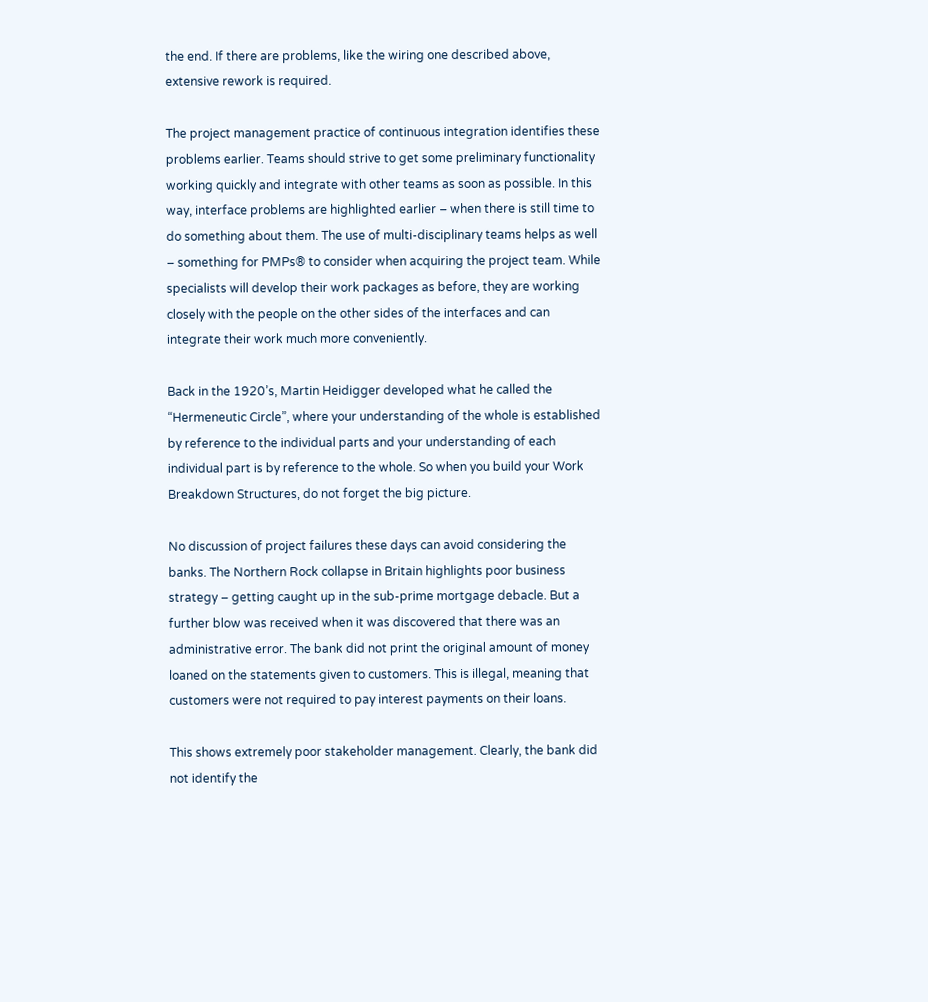the end. If there are problems, like the wiring one described above, extensive rework is required.

The project management practice of continuous integration identifies these problems earlier. Teams should strive to get some preliminary functionality working quickly and integrate with other teams as soon as possible. In this way, interface problems are highlighted earlier – when there is still time to do something about them. The use of multi-disciplinary teams helps as well – something for PMPs® to consider when acquiring the project team. While specialists will develop their work packages as before, they are working closely with the people on the other sides of the interfaces and can integrate their work much more conveniently.

Back in the 1920’s, Martin Heidigger developed what he called the “Hermeneutic Circle”, where your understanding of the whole is established by reference to the individual parts and your understanding of each individual part is by reference to the whole. So when you build your Work Breakdown Structures, do not forget the big picture.

No discussion of project failures these days can avoid considering the banks. The Northern Rock collapse in Britain highlights poor business strategy – getting caught up in the sub-prime mortgage debacle. But a further blow was received when it was discovered that there was an administrative error. The bank did not print the original amount of money loaned on the statements given to customers. This is illegal, meaning that customers were not required to pay interest payments on their loans.

This shows extremely poor stakeholder management. Clearly, the bank did not identify the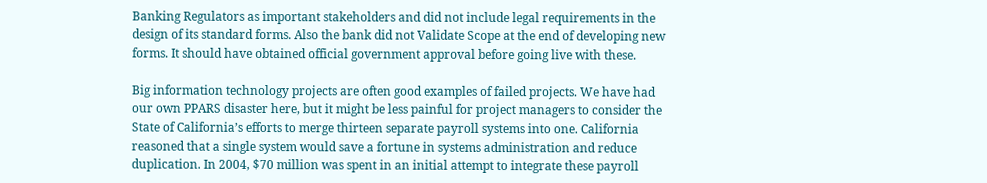Banking Regulators as important stakeholders and did not include legal requirements in the design of its standard forms. Also the bank did not Validate Scope at the end of developing new forms. It should have obtained official government approval before going live with these.

Big information technology projects are often good examples of failed projects. We have had our own PPARS disaster here, but it might be less painful for project managers to consider the State of California’s efforts to merge thirteen separate payroll systems into one. California reasoned that a single system would save a fortune in systems administration and reduce duplication. In 2004, $70 million was spent in an initial attempt to integrate these payroll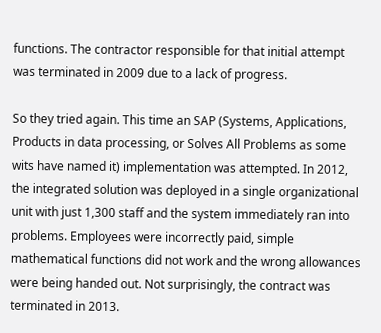functions. The contractor responsible for that initial attempt was terminated in 2009 due to a lack of progress.

So they tried again. This time an SAP (Systems, Applications, Products in data processing, or Solves All Problems as some wits have named it) implementation was attempted. In 2012, the integrated solution was deployed in a single organizational unit with just 1,300 staff and the system immediately ran into problems. Employees were incorrectly paid, simple mathematical functions did not work and the wrong allowances were being handed out. Not surprisingly, the contract was terminated in 2013.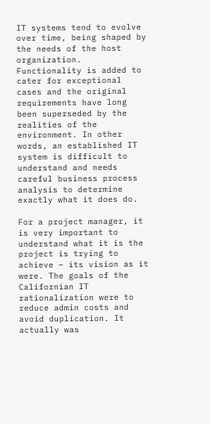IT systems tend to evolve over time, being shaped by the needs of the host organization. Functionality is added to cater for exceptional cases and the original requirements have long been superseded by the realities of the environment. In other words, an established IT system is difficult to understand and needs careful business process analysis to determine exactly what it does do.

For a project manager, it is very important to understand what it is the project is trying to achieve – its vision as it were. The goals of the Californian IT rationalization were to reduce admin costs and avoid duplication. It actually was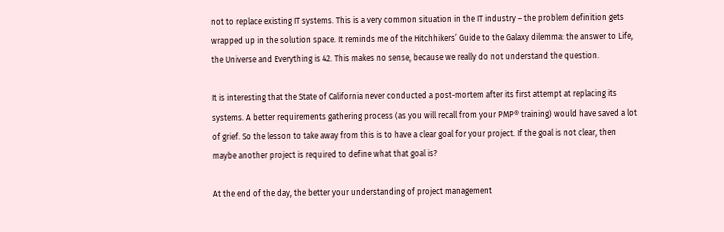not to replace existing IT systems. This is a very common situation in the IT industry – the problem definition gets wrapped up in the solution space. It reminds me of the Hitchhikers’ Guide to the Galaxy dilemma: the answer to Life, the Universe and Everything is 42. This makes no sense, because we really do not understand the question.

It is interesting that the State of California never conducted a post-mortem after its first attempt at replacing its systems. A better requirements gathering process (as you will recall from your PMP® training) would have saved a lot of grief. So the lesson to take away from this is to have a clear goal for your project. If the goal is not clear, then maybe another project is required to define what that goal is?

At the end of the day, the better your understanding of project management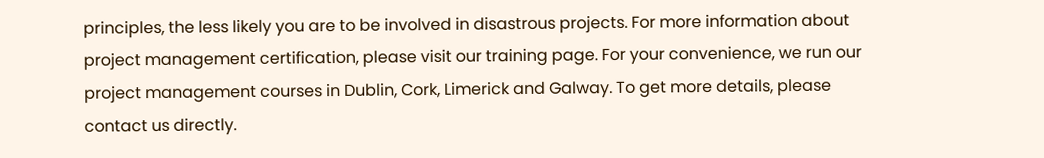principles, the less likely you are to be involved in disastrous projects. For more information about project management certification, please visit our training page. For your convenience, we run our project management courses in Dublin, Cork, Limerick and Galway. To get more details, please contact us directly.